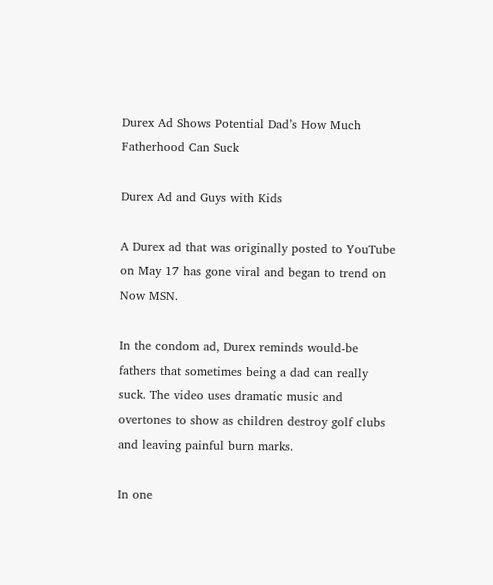Durex Ad Shows Potential Dad’s How Much Fatherhood Can Suck

Durex Ad and Guys with Kids

A Durex ad that was originally posted to YouTube on May 17 has gone viral and began to trend on Now MSN.

In the condom ad, Durex reminds would-be fathers that sometimes being a dad can really suck. The video uses dramatic music and overtones to show as children destroy golf clubs and leaving painful burn marks.

In one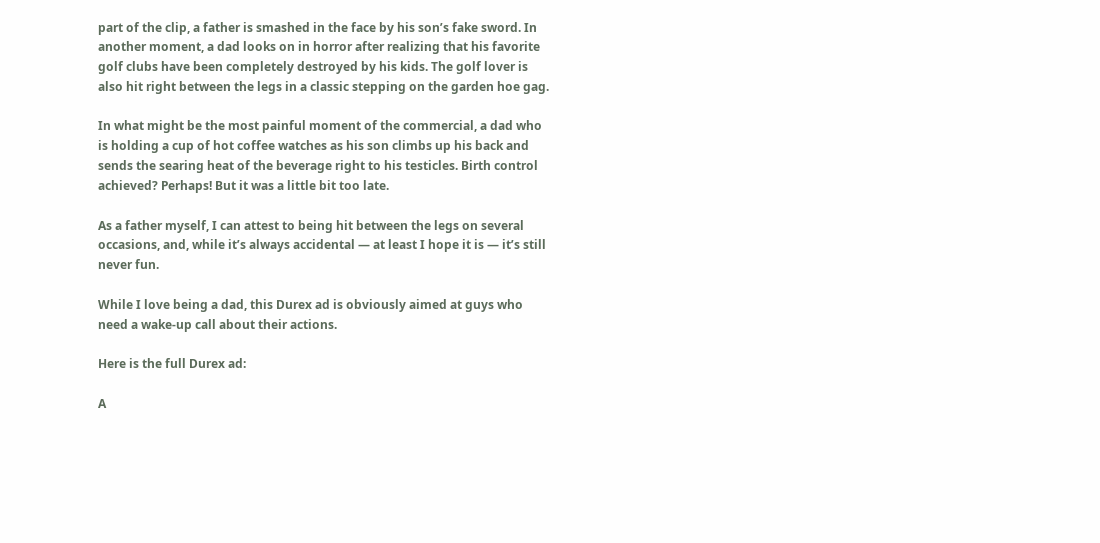part of the clip, a father is smashed in the face by his son’s fake sword. In another moment, a dad looks on in horror after realizing that his favorite golf clubs have been completely destroyed by his kids. The golf lover is also hit right between the legs in a classic stepping on the garden hoe gag.

In what might be the most painful moment of the commercial, a dad who is holding a cup of hot coffee watches as his son climbs up his back and sends the searing heat of the beverage right to his testicles. Birth control achieved? Perhaps! But it was a little bit too late.

As a father myself, I can attest to being hit between the legs on several occasions, and, while it’s always accidental — at least I hope it is — it’s still never fun.

While I love being a dad, this Durex ad is obviously aimed at guys who need a wake-up call about their actions.

Here is the full Durex ad:

A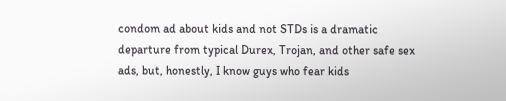condom ad about kids and not STDs is a dramatic departure from typical Durex, Trojan, and other safe sex ads, but, honestly, I know guys who fear kids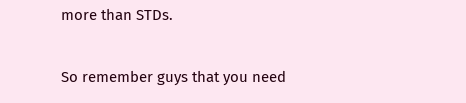more than STDs.

So remember guys that you need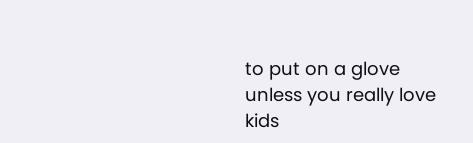to put on a glove unless you really love kids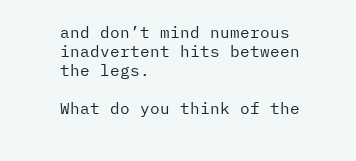and don’t mind numerous inadvertent hits between the legs.

What do you think of the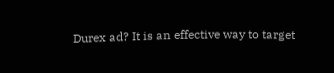Durex ad? It is an effective way to target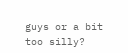guys or a bit too silly?